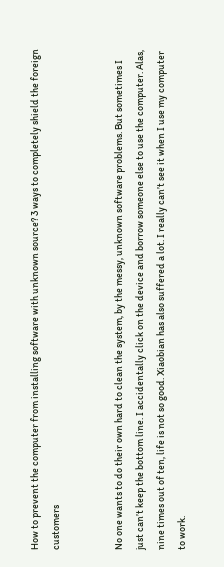How to prevent the computer from installing software with unknown source? 3 ways to completely shield the foreign customers


No one wants to do their own hard to clean the system, by the messy, unknown software problems. But sometimes I just can’t keep the bottom line. I accidentally click on the device and borrow someone else to use the computer. Alas, nine times out of ten, life is not so good. Xiaobian has also suffered a lot. I really can’t see it when I use my computer to work.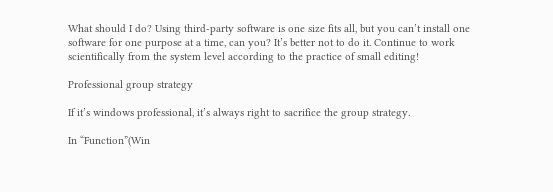What should I do? Using third-party software is one size fits all, but you can’t install one software for one purpose at a time, can you? It’s better not to do it. Continue to work scientifically from the system level according to the practice of small editing!

Professional group strategy

If it’s windows professional, it’s always right to sacrifice the group strategy.

In “Function”(Win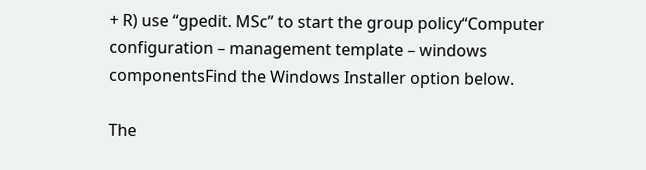+ R) use “gpedit. MSc” to start the group policy“Computer configuration – management template – windows componentsFind the Windows Installer option below.

The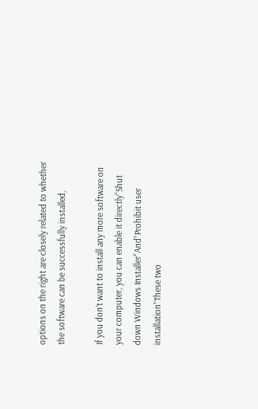options on the right are closely related to whether the software can be successfully installed,

If you don’t want to install any more software on your computer, you can enable it directly“Shut down Windows Installer“And”Prohibit user installation”These two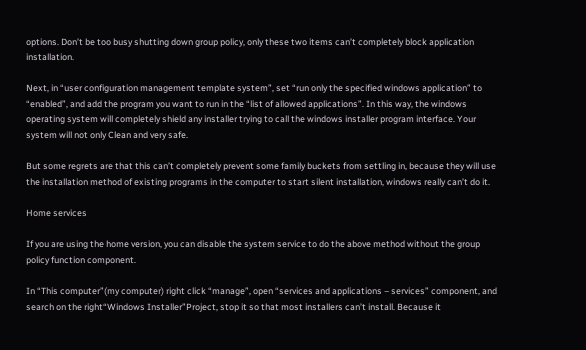options. Don’t be too busy shutting down group policy, only these two items can’t completely block application installation.

Next, in “user configuration management template system”, set “run only the specified windows application” to “enabled”, and add the program you want to run in the “list of allowed applications”. In this way, the windows operating system will completely shield any installer trying to call the windows installer program interface. Your system will not only Clean and very safe.

But some regrets are that this can’t completely prevent some family buckets from settling in, because they will use the installation method of existing programs in the computer to start silent installation, windows really can’t do it.

Home services

If you are using the home version, you can disable the system service to do the above method without the group policy function component.

In “This computer”(my computer) right click “manage”, open “services and applications – services” component, and search on the right“Windows Installer”Project, stop it so that most installers can’t install. Because it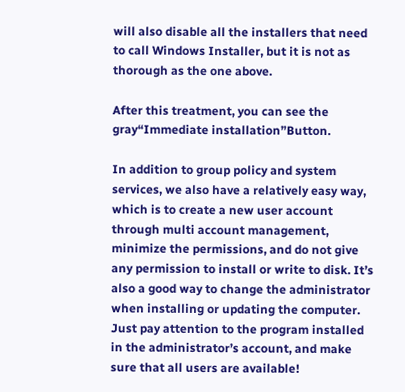will also disable all the installers that need to call Windows Installer, but it is not as thorough as the one above.

After this treatment, you can see the gray“Immediate installation”Button.

In addition to group policy and system services, we also have a relatively easy way, which is to create a new user account through multi account management, minimize the permissions, and do not give any permission to install or write to disk. It’s also a good way to change the administrator when installing or updating the computer. Just pay attention to the program installed in the administrator’s account, and make sure that all users are available!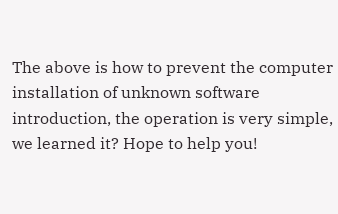The above is how to prevent the computer installation of unknown software introduction, the operation is very simple, we learned it? Hope to help you!